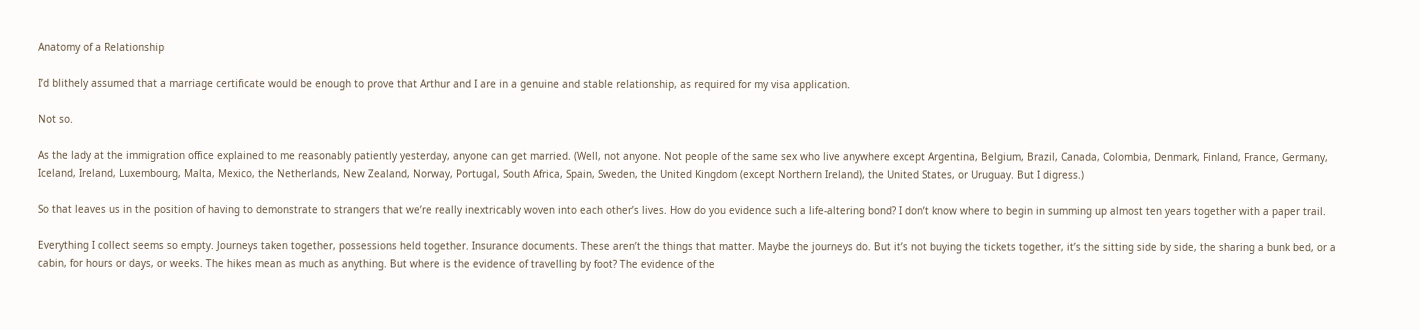Anatomy of a Relationship

I’d blithely assumed that a marriage certificate would be enough to prove that Arthur and I are in a genuine and stable relationship, as required for my visa application.

Not so.

As the lady at the immigration office explained to me reasonably patiently yesterday, anyone can get married. (Well, not anyone. Not people of the same sex who live anywhere except Argentina, Belgium, Brazil, Canada, Colombia, Denmark, Finland, France, Germany, Iceland, Ireland, Luxembourg, Malta, Mexico, the Netherlands, New Zealand, Norway, Portugal, South Africa, Spain, Sweden, the United Kingdom (except Northern Ireland), the United States, or Uruguay. But I digress.)

So that leaves us in the position of having to demonstrate to strangers that we’re really inextricably woven into each other’s lives. How do you evidence such a life-altering bond? I don’t know where to begin in summing up almost ten years together with a paper trail.

Everything I collect seems so empty. Journeys taken together, possessions held together. Insurance documents. These aren’t the things that matter. Maybe the journeys do. But it’s not buying the tickets together, it’s the sitting side by side, the sharing a bunk bed, or a cabin, for hours or days, or weeks. The hikes mean as much as anything. But where is the evidence of travelling by foot? The evidence of the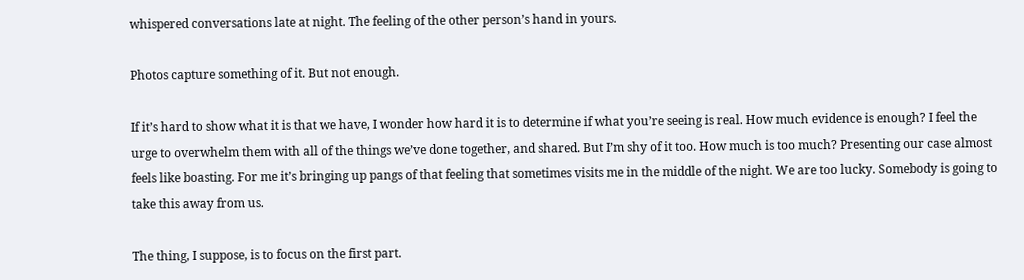whispered conversations late at night. The feeling of the other person’s hand in yours.

Photos capture something of it. But not enough.

If it’s hard to show what it is that we have, I wonder how hard it is to determine if what you’re seeing is real. How much evidence is enough? I feel the urge to overwhelm them with all of the things we’ve done together, and shared. But I’m shy of it too. How much is too much? Presenting our case almost feels like boasting. For me it’s bringing up pangs of that feeling that sometimes visits me in the middle of the night. We are too lucky. Somebody is going to take this away from us.

The thing, I suppose, is to focus on the first part.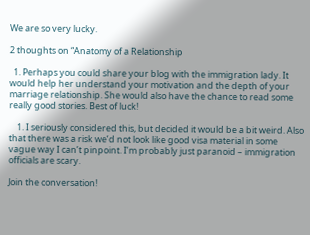We are so very lucky.

2 thoughts on “Anatomy of a Relationship

  1. Perhaps you could share your blog with the immigration lady. It would help her understand your motivation and the depth of your marriage relationship. She would also have the chance to read some really good stories. Best of luck!

    1. I seriously considered this, but decided it would be a bit weird. Also that there was a risk we’d not look like good visa material in some vague way I can’t pinpoint. I’m probably just paranoid – immigration officials are scary.

Join the conversation!